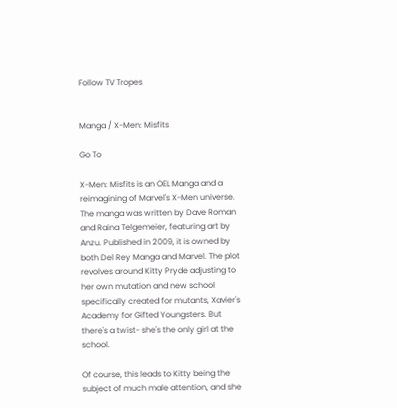Follow TV Tropes


Manga / X-Men: Misfits

Go To

X-Men: Misfits is an OEL Manga and a reimagining of Marvel's X-Men universe. The manga was written by Dave Roman and Raina Telgemeier, featuring art by Anzu. Published in 2009, it is owned by both Del Rey Manga and Marvel. The plot revolves around Kitty Pryde adjusting to her own mutation and new school specifically created for mutants, Xavier's Academy for Gifted Youngsters. But there's a twist- she's the only girl at the school.

Of course, this leads to Kitty being the subject of much male attention, and she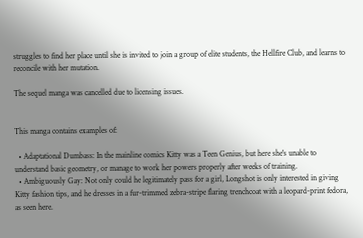struggles to find her place until she is invited to join a group of elite students, the Hellfire Club, and learns to reconcile with her mutation.

The sequel manga was cancelled due to licensing issues.


This manga contains examples of:

  • Adaptational Dumbass: In the mainline comics Kitty was a Teen Genius, but here she's unable to understand basic geometry, or manage to work her powers properly after weeks of training.
  • Ambiguously Gay: Not only could he legitimately pass for a girl, Longshot is only interested in giving Kitty fashion tips, and he dresses in a fur-trimmed zebra-stripe flaring trenchcoat with a leopard-print fedora, as seen here.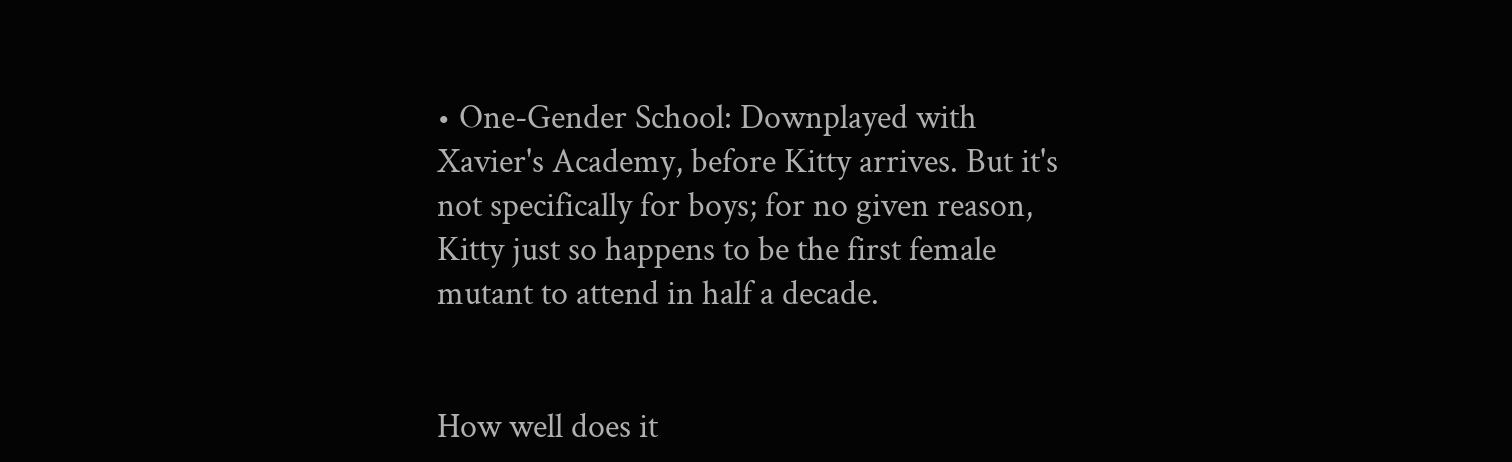• One-Gender School: Downplayed with Xavier's Academy, before Kitty arrives. But it's not specifically for boys; for no given reason, Kitty just so happens to be the first female mutant to attend in half a decade.


How well does it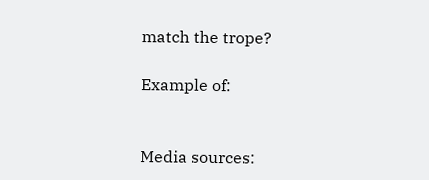match the trope?

Example of:


Media sources: